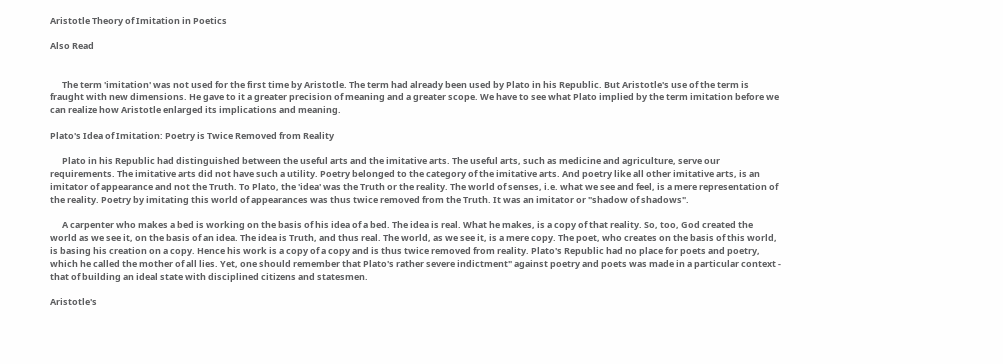Aristotle Theory of Imitation in Poetics

Also Read


      The term 'imitation' was not used for the first time by Aristotle. The term had already been used by Plato in his Republic. But Aristotle's use of the term is fraught with new dimensions. He gave to it a greater precision of meaning and a greater scope. We have to see what Plato implied by the term imitation before we can realize how Aristotle enlarged its implications and meaning.

Plato's Idea of Imitation: Poetry is Twice Removed from Reality

      Plato in his Republic had distinguished between the useful arts and the imitative arts. The useful arts, such as medicine and agriculture, serve our requirements. The imitative arts did not have such a utility. Poetry belonged to the category of the imitative arts. And poetry like all other imitative arts, is an imitator of appearance and not the Truth. To Plato, the 'idea' was the Truth or the reality. The world of senses, i.e. what we see and feel, is a mere representation of the reality. Poetry by imitating this world of appearances was thus twice removed from the Truth. It was an imitator or "shadow of shadows".

      A carpenter who makes a bed is working on the basis of his idea of a bed. The idea is real. What he makes, is a copy of that reality. So, too, God created the world as we see it, on the basis of an idea. The idea is Truth, and thus real. The world, as we see it, is a mere copy. The poet, who creates on the basis of this world, is basing his creation on a copy. Hence his work is a copy of a copy and is thus twice removed from reality. Plato's Republic had no place for poets and poetry, which he called the mother of all lies. Yet, one should remember that Plato's rather severe indictment" against poetry and poets was made in a particular context - that of building an ideal state with disciplined citizens and statesmen.

Aristotle's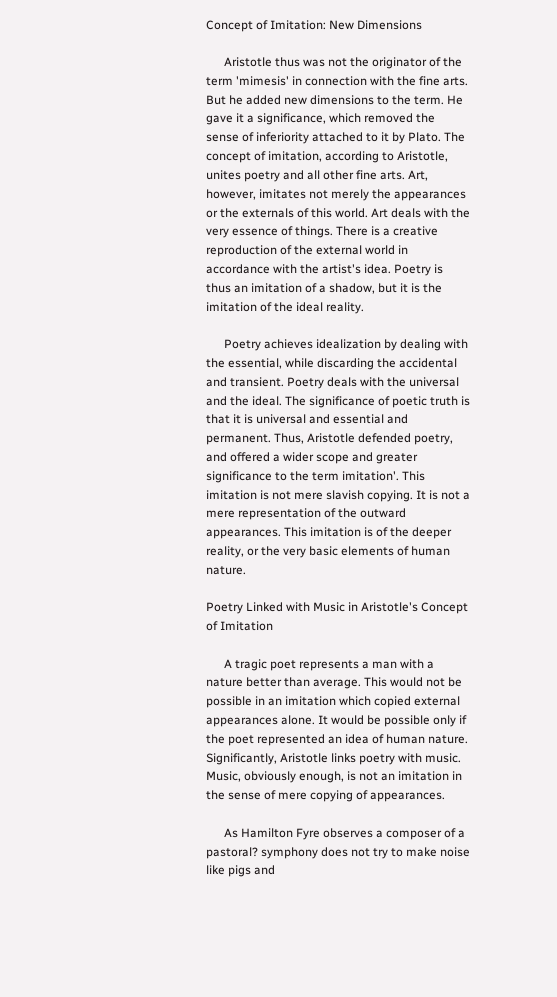Concept of Imitation: New Dimensions

      Aristotle thus was not the originator of the term 'mimesis' in connection with the fine arts. But he added new dimensions to the term. He gave it a significance, which removed the sense of inferiority attached to it by Plato. The concept of imitation, according to Aristotle, unites poetry and all other fine arts. Art, however, imitates not merely the appearances or the externals of this world. Art deals with the very essence of things. There is a creative reproduction of the external world in accordance with the artist's idea. Poetry is thus an imitation of a shadow, but it is the imitation of the ideal reality.

      Poetry achieves idealization by dealing with the essential, while discarding the accidental and transient. Poetry deals with the universal and the ideal. The significance of poetic truth is that it is universal and essential and permanent. Thus, Aristotle defended poetry, and offered a wider scope and greater significance to the term imitation'. This imitation is not mere slavish copying. It is not a mere representation of the outward appearances. This imitation is of the deeper reality, or the very basic elements of human nature.

Poetry Linked with Music in Aristotle's Concept of Imitation

      A tragic poet represents a man with a nature better than average. This would not be possible in an imitation which copied external appearances alone. It would be possible only if the poet represented an idea of human nature. Significantly, Aristotle links poetry with music. Music, obviously enough, is not an imitation in the sense of mere copying of appearances.

      As Hamilton Fyre observes a composer of a pastoral? symphony does not try to make noise like pigs and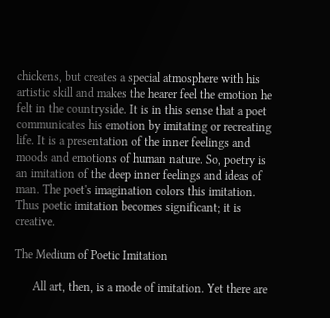chickens, but creates a special atmosphere with his artistic skill and makes the hearer feel the emotion he felt in the countryside. It is in this sense that a poet communicates his emotion by imitating or recreating life. It is a presentation of the inner feelings and moods and emotions of human nature. So, poetry is an imitation of the deep inner feelings and ideas of man. The poet's imagination colors this imitation. Thus poetic imitation becomes significant; it is creative.

The Medium of Poetic Imitation

      All art, then, is a mode of imitation. Yet there are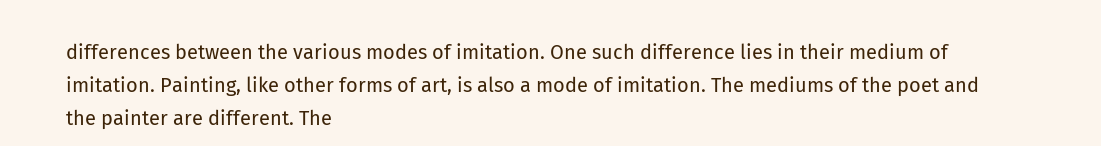differences between the various modes of imitation. One such difference lies in their medium of imitation. Painting, like other forms of art, is also a mode of imitation. The mediums of the poet and the painter are different. The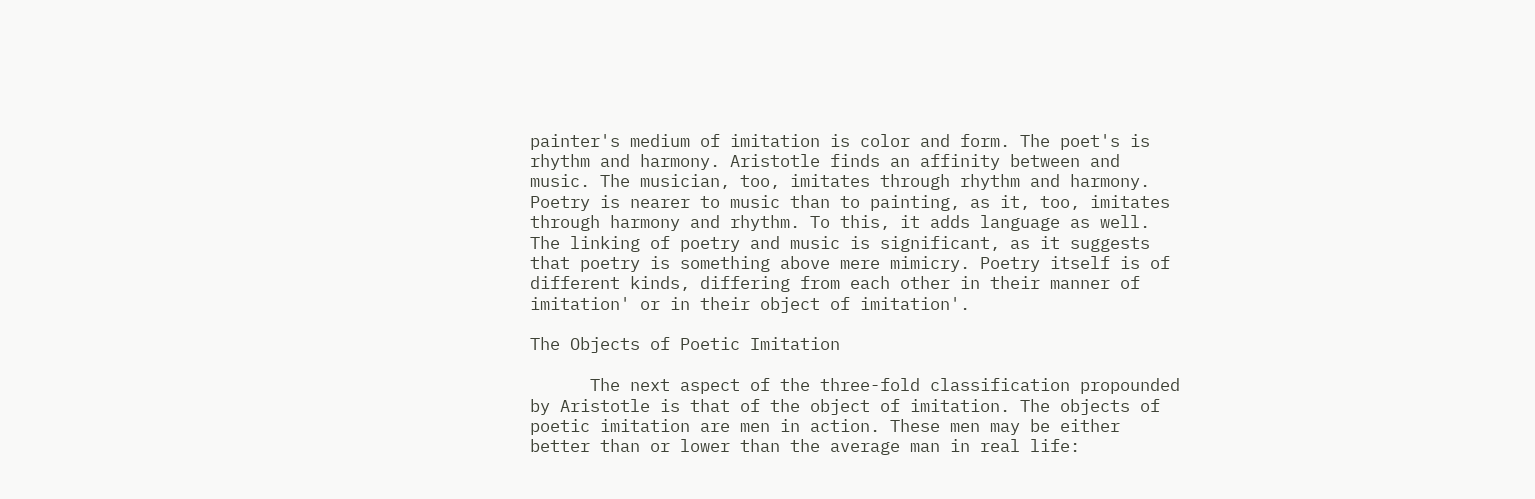painter's medium of imitation is color and form. The poet's is rhythm and harmony. Aristotle finds an affinity between and music. The musician, too, imitates through rhythm and harmony. Poetry is nearer to music than to painting, as it, too, imitates through harmony and rhythm. To this, it adds language as well. The linking of poetry and music is significant, as it suggests that poetry is something above mere mimicry. Poetry itself is of different kinds, differing from each other in their manner of imitation' or in their object of imitation'.

The Objects of Poetic Imitation

      The next aspect of the three-fold classification propounded by Aristotle is that of the object of imitation. The objects of poetic imitation are men in action. These men may be either better than or lower than the average man in real life: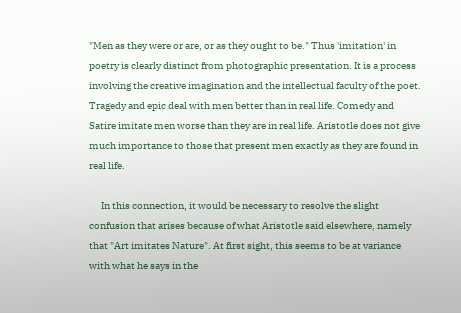"Men as they were or are, or as they ought to be." Thus 'imitation' in poetry is clearly distinct from photographic presentation. It is a process involving the creative imagination and the intellectual faculty of the poet. Tragedy and epic deal with men better than in real life. Comedy and Satire imitate men worse than they are in real life. Aristotle does not give much importance to those that present men exactly as they are found in real life.

      In this connection, it would be necessary to resolve the slight confusion that arises because of what Aristotle said elsewhere, namely that "Art imitates Nature". At first sight, this seems to be at variance with what he says in the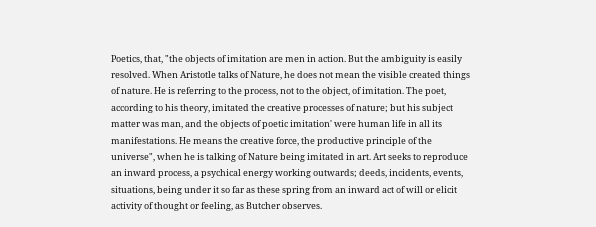Poetics, that, "the objects of imitation are men in action. But the ambiguity is easily resolved. When Aristotle talks of Nature, he does not mean the visible created things of nature. He is referring to the process, not to the object, of imitation. The poet, according to his theory, imitated the creative processes of nature; but his subject matter was man, and the objects of poetic imitation' were human life in all its manifestations. He means the creative force, the productive principle of the universe", when he is talking of Nature being imitated in art. Art seeks to reproduce an inward process, a psychical energy working outwards; deeds, incidents, events, situations, being under it so far as these spring from an inward act of will or elicit activity of thought or feeling, as Butcher observes.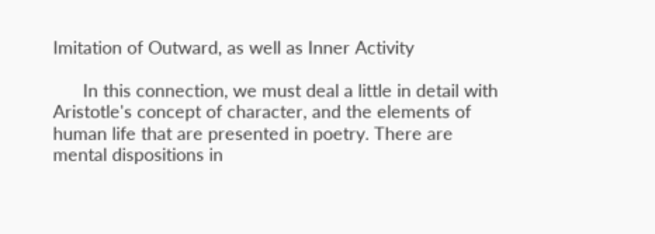Imitation of Outward, as well as Inner Activity

      In this connection, we must deal a little in detail with Aristotle's concept of character, and the elements of human life that are presented in poetry. There are mental dispositions in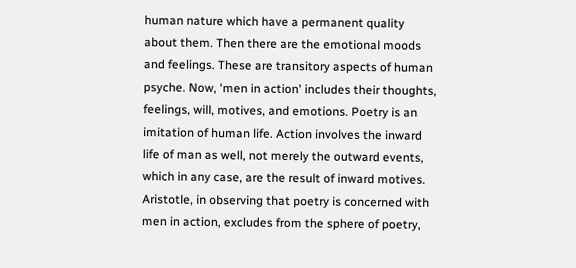human nature which have a permanent quality about them. Then there are the emotional moods and feelings. These are transitory aspects of human psyche. Now, 'men in action' includes their thoughts, feelings, will, motives, and emotions. Poetry is an imitation of human life. Action involves the inward life of man as well, not merely the outward events, which in any case, are the result of inward motives. Aristotle, in observing that poetry is concerned with men in action, excludes from the sphere of poetry,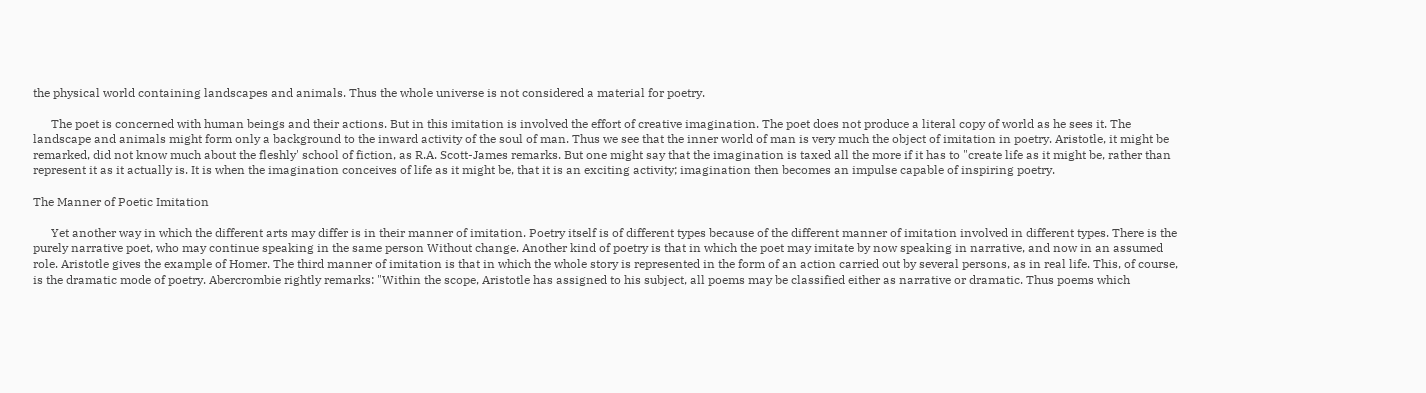the physical world containing landscapes and animals. Thus the whole universe is not considered a material for poetry.

      The poet is concerned with human beings and their actions. But in this imitation is involved the effort of creative imagination. The poet does not produce a literal copy of world as he sees it. The landscape and animals might form only a background to the inward activity of the soul of man. Thus we see that the inner world of man is very much the object of imitation in poetry. Aristotle, it might be remarked, did not know much about the fleshly' school of fiction, as R.A. Scott-James remarks. But one might say that the imagination is taxed all the more if it has to "create life as it might be, rather than represent it as it actually is. It is when the imagination conceives of life as it might be, that it is an exciting activity; imagination then becomes an impulse capable of inspiring poetry.

The Manner of Poetic Imitation

      Yet another way in which the different arts may differ is in their manner of imitation. Poetry itself is of different types because of the different manner of imitation involved in different types. There is the purely narrative poet, who may continue speaking in the same person Without change. Another kind of poetry is that in which the poet may imitate by now speaking in narrative, and now in an assumed role. Aristotle gives the example of Homer. The third manner of imitation is that in which the whole story is represented in the form of an action carried out by several persons, as in real life. This, of course, is the dramatic mode of poetry. Abercrombie rightly remarks: "Within the scope, Aristotle has assigned to his subject, all poems may be classified either as narrative or dramatic. Thus poems which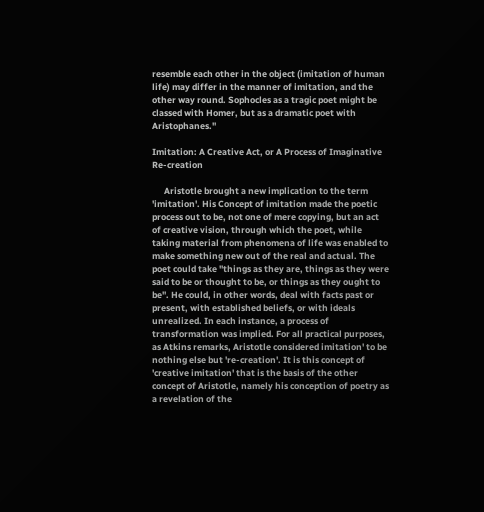resemble each other in the object (imitation of human life) may differ in the manner of imitation, and the other way round. Sophocles as a tragic poet might be classed with Homer, but as a dramatic poet with Aristophanes."

Imitation: A Creative Act, or A Process of Imaginative Re-creation

      Aristotle brought a new implication to the term 'imitation'. His Concept of imitation made the poetic process out to be, not one of mere copying, but an act of creative vision, through which the poet, while taking material from phenomena of life was enabled to make something new out of the real and actual. The poet could take "things as they are, things as they were said to be or thought to be, or things as they ought to be". He could, in other words, deal with facts past or present, with established beliefs, or with ideals unrealized. In each instance, a process of transformation was implied. For all practical purposes, as Atkins remarks, Aristotle considered imitation' to be nothing else but 're-creation'. It is this concept of 'creative imitation' that is the basis of the other concept of Aristotle, namely his conception of poetry as a revelation of the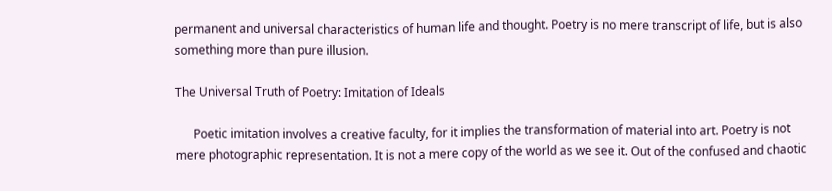permanent and universal characteristics of human life and thought. Poetry is no mere transcript of life, but is also something more than pure illusion.

The Universal Truth of Poetry: Imitation of Ideals

      Poetic imitation involves a creative faculty, for it implies the transformation of material into art. Poetry is not mere photographic representation. It is not a mere copy of the world as we see it. Out of the confused and chaotic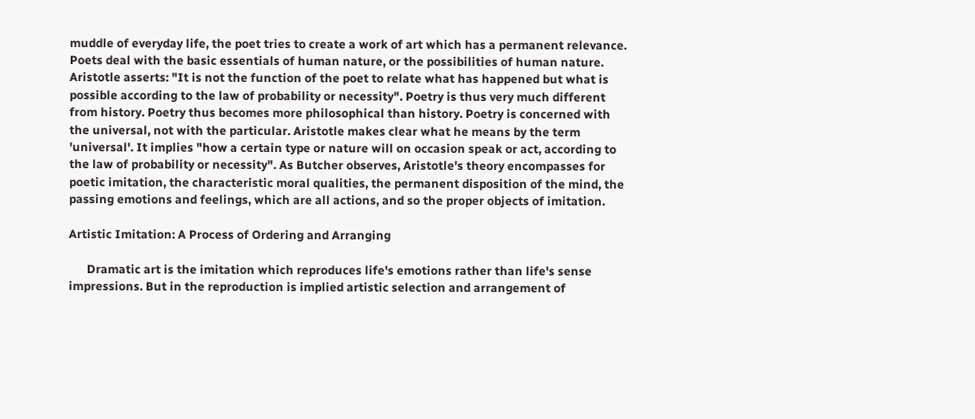muddle of everyday life, the poet tries to create a work of art which has a permanent relevance. Poets deal with the basic essentials of human nature, or the possibilities of human nature. Aristotle asserts: "It is not the function of the poet to relate what has happened but what is possible according to the law of probability or necessity". Poetry is thus very much different from history. Poetry thus becomes more philosophical than history. Poetry is concerned with the universal, not with the particular. Aristotle makes clear what he means by the term 'universal'. It implies "how a certain type or nature will on occasion speak or act, according to the law of probability or necessity". As Butcher observes, Aristotle's theory encompasses for poetic imitation, the characteristic moral qualities, the permanent disposition of the mind, the passing emotions and feelings, which are all actions, and so the proper objects of imitation.

Artistic Imitation: A Process of Ordering and Arranging

      Dramatic art is the imitation which reproduces life's emotions rather than life's sense impressions. But in the reproduction is implied artistic selection and arrangement of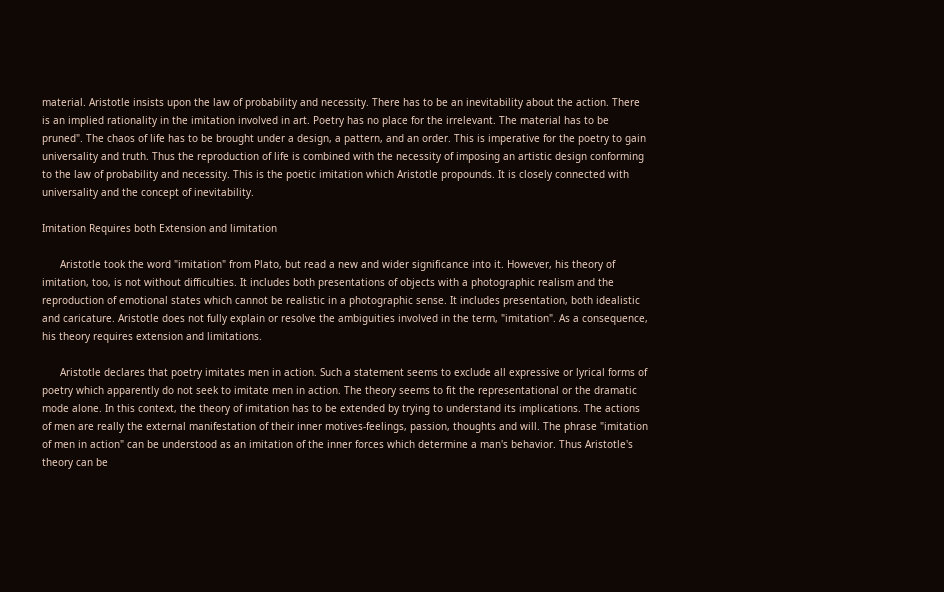material. Aristotle insists upon the law of probability and necessity. There has to be an inevitability about the action. There is an implied rationality in the imitation involved in art. Poetry has no place for the irrelevant. The material has to be pruned". The chaos of life has to be brought under a design, a pattern, and an order. This is imperative for the poetry to gain universality and truth. Thus the reproduction of life is combined with the necessity of imposing an artistic design conforming to the law of probability and necessity. This is the poetic imitation which Aristotle propounds. It is closely connected with universality and the concept of inevitability.

Imitation Requires both Extension and limitation

      Aristotle took the word "imitation" from Plato, but read a new and wider significance into it. However, his theory of imitation, too, is not without difficulties. It includes both presentations of objects with a photographic realism and the reproduction of emotional states which cannot be realistic in a photographic sense. It includes presentation, both idealistic and caricature. Aristotle does not fully explain or resolve the ambiguities involved in the term, "imitation". As a consequence, his theory requires extension and limitations.

      Aristotle declares that poetry imitates men in action. Such a statement seems to exclude all expressive or lyrical forms of poetry which apparently do not seek to imitate men in action. The theory seems to fit the representational or the dramatic mode alone. In this context, the theory of imitation has to be extended by trying to understand its implications. The actions of men are really the external manifestation of their inner motives-feelings, passion, thoughts and will. The phrase "imitation of men in action" can be understood as an imitation of the inner forces which determine a man's behavior. Thus Aristotle's theory can be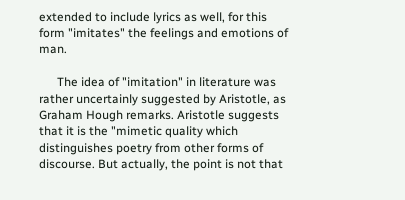extended to include lyrics as well, for this form "imitates" the feelings and emotions of man.

      The idea of "imitation" in literature was rather uncertainly suggested by Aristotle, as Graham Hough remarks. Aristotle suggests that it is the "mimetic quality which distinguishes poetry from other forms of discourse. But actually, the point is not that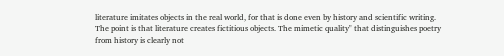literature imitates objects in the real world, for that is done even by history and scientific writing. The point is that literature creates fictitious objects. The mimetic quality" that distinguishes poetry from history is clearly not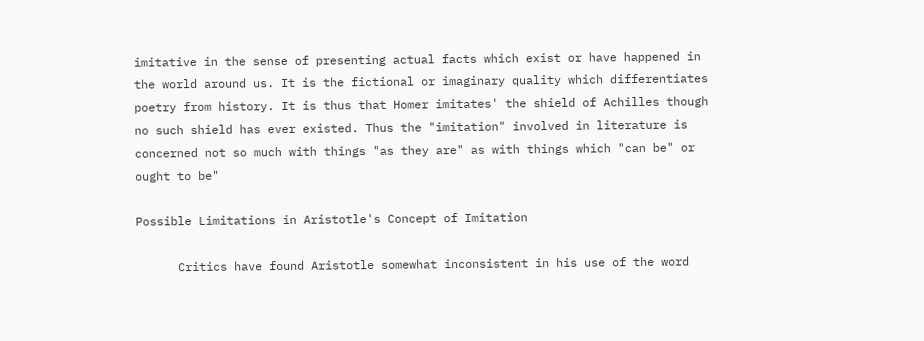imitative in the sense of presenting actual facts which exist or have happened in the world around us. It is the fictional or imaginary quality which differentiates poetry from history. It is thus that Homer imitates' the shield of Achilles though no such shield has ever existed. Thus the "imitation" involved in literature is concerned not so much with things "as they are" as with things which "can be" or ought to be"

Possible Limitations in Aristotle's Concept of Imitation

      Critics have found Aristotle somewhat inconsistent in his use of the word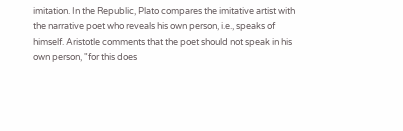imitation. In the Republic, Plato compares the imitative artist with the narrative poet who reveals his own person, i.e., speaks of himself. Aristotle comments that the poet should not speak in his own person, "for this does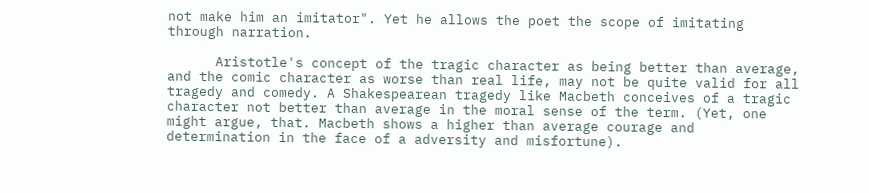not make him an imitator". Yet he allows the poet the scope of imitating through narration.

      Aristotle's concept of the tragic character as being better than average, and the comic character as worse than real life, may not be quite valid for all tragedy and comedy. A Shakespearean tragedy like Macbeth conceives of a tragic character not better than average in the moral sense of the term. (Yet, one might argue, that. Macbeth shows a higher than average courage and determination in the face of a adversity and misfortune).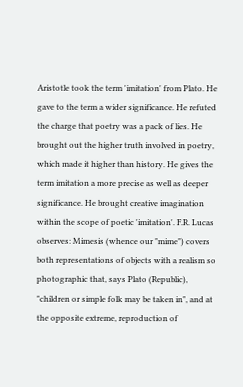Aristotle took the term 'imitation' from Plato. He gave to the term a wider significance. He refuted the charge that poetry was a pack of lies. He brought out the higher truth involved in poetry, which made it higher than history. He gives the term imitation a more precise as well as deeper significance. He brought creative imagination within the scope of poetic 'imitation'. F.R. Lucas observes: Mimesis (whence our "mime") covers both representations of objects with a realism so photographic that, says Plato (Republic), "children or simple folk may be taken in", and at the opposite extreme, reproduction of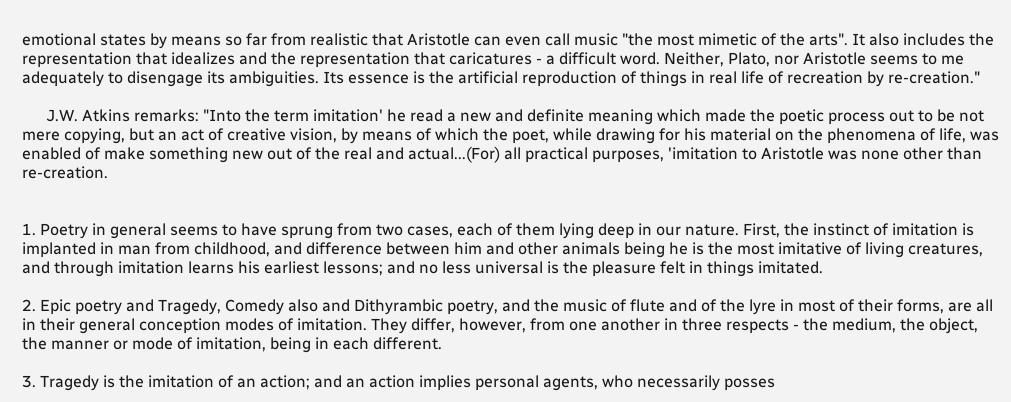emotional states by means so far from realistic that Aristotle can even call music "the most mimetic of the arts". It also includes the representation that idealizes and the representation that caricatures - a difficult word. Neither, Plato, nor Aristotle seems to me adequately to disengage its ambiguities. Its essence is the artificial reproduction of things in real life of recreation by re-creation."

      J.W. Atkins remarks: "Into the term imitation' he read a new and definite meaning which made the poetic process out to be not mere copying, but an act of creative vision, by means of which the poet, while drawing for his material on the phenomena of life, was enabled of make something new out of the real and actual...(For) all practical purposes, 'imitation to Aristotle was none other than re-creation.


1. Poetry in general seems to have sprung from two cases, each of them lying deep in our nature. First, the instinct of imitation is implanted in man from childhood, and difference between him and other animals being he is the most imitative of living creatures, and through imitation learns his earliest lessons; and no less universal is the pleasure felt in things imitated.

2. Epic poetry and Tragedy, Comedy also and Dithyrambic poetry, and the music of flute and of the lyre in most of their forms, are all in their general conception modes of imitation. They differ, however, from one another in three respects - the medium, the object, the manner or mode of imitation, being in each different.

3. Tragedy is the imitation of an action; and an action implies personal agents, who necessarily posses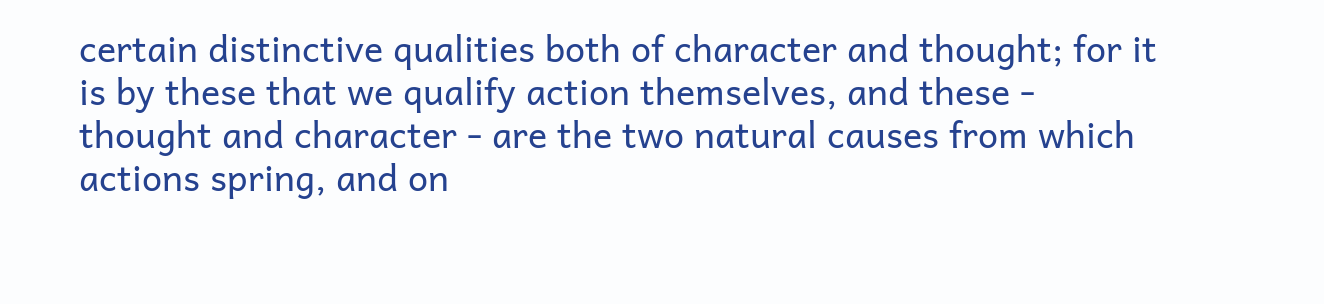certain distinctive qualities both of character and thought; for it is by these that we qualify action themselves, and these - thought and character - are the two natural causes from which actions spring, and on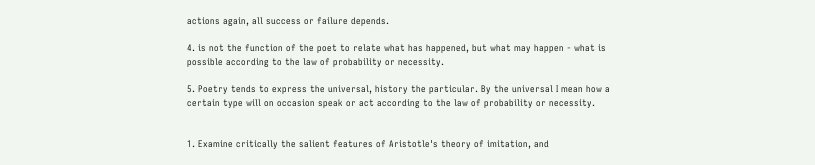actions again, all success or failure depends.

4. is not the function of the poet to relate what has happened, but what may happen - what is possible according to the law of probability or necessity.

5. Poetry tends to express the universal, history the particular. By the universal I mean how a certain type will on occasion speak or act according to the law of probability or necessity.


1. Examine critically the salient features of Aristotle's theory of imitation, and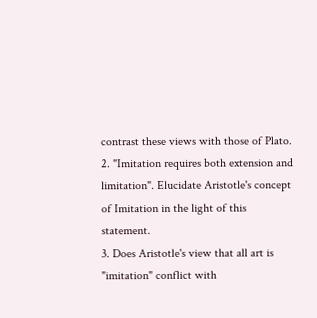contrast these views with those of Plato.
2. "Imitation requires both extension and limitation". Elucidate Aristotle's concept of Imitation in the light of this statement.
3. Does Aristotle's view that all art is "imitation" conflict with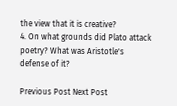the view that it is creative?
4. On what grounds did Plato attack poetry? What was Aristotle's defense of it?

Previous Post Next Post